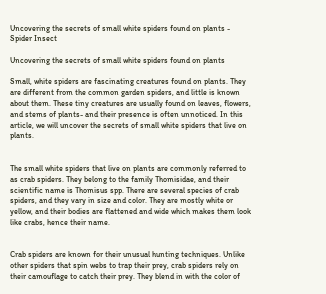Uncovering the secrets of small white spiders found on plants - Spider Insect

Uncovering the secrets of small white spiders found on plants

Small, white spiders are fascinating creatures found on plants. They are different from the common garden spiders, and little is known about them. These tiny creatures are usually found on leaves, flowers, and stems of plants- and their presence is often unnoticed. In this article, we will uncover the secrets of small white spiders that live on plants.


The small white spiders that live on plants are commonly referred to as crab spiders. They belong to the family Thomisidae, and their scientific name is Thomisus spp. There are several species of crab spiders, and they vary in size and color. They are mostly white or yellow, and their bodies are flattened and wide which makes them look like crabs, hence their name.


Crab spiders are known for their unusual hunting techniques. Unlike other spiders that spin webs to trap their prey, crab spiders rely on their camouflage to catch their prey. They blend in with the color of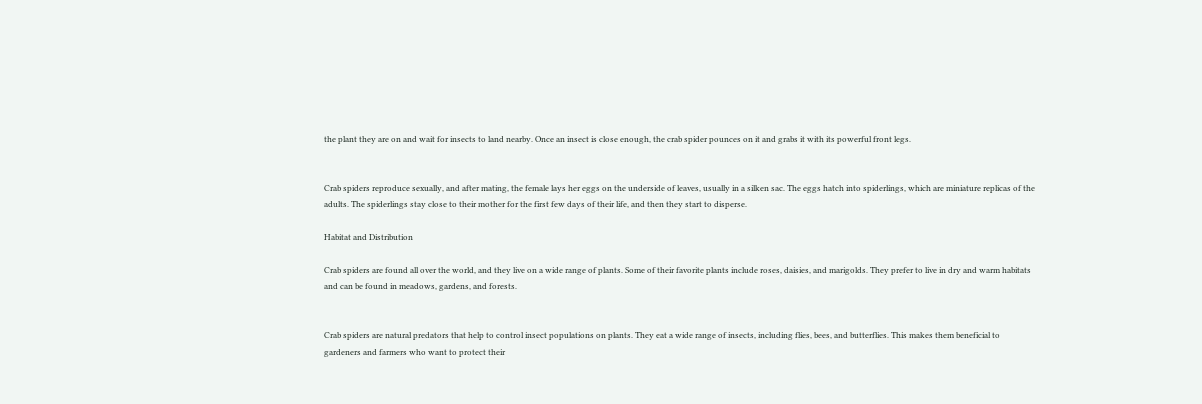the plant they are on and wait for insects to land nearby. Once an insect is close enough, the crab spider pounces on it and grabs it with its powerful front legs.


Crab spiders reproduce sexually, and after mating, the female lays her eggs on the underside of leaves, usually in a silken sac. The eggs hatch into spiderlings, which are miniature replicas of the adults. The spiderlings stay close to their mother for the first few days of their life, and then they start to disperse.

Habitat and Distribution

Crab spiders are found all over the world, and they live on a wide range of plants. Some of their favorite plants include roses, daisies, and marigolds. They prefer to live in dry and warm habitats and can be found in meadows, gardens, and forests.


Crab spiders are natural predators that help to control insect populations on plants. They eat a wide range of insects, including flies, bees, and butterflies. This makes them beneficial to gardeners and farmers who want to protect their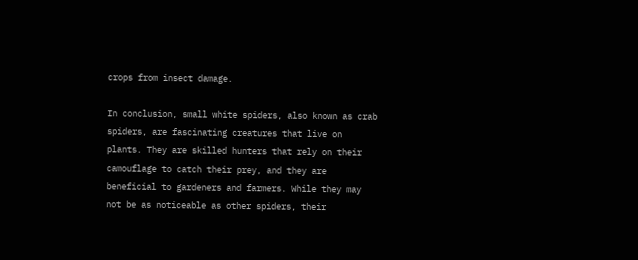crops from insect damage.

In conclusion, small white spiders, also known as crab spiders, are fascinating creatures that live on plants. They are skilled hunters that rely on their camouflage to catch their prey, and they are beneficial to gardeners and farmers. While they may not be as noticeable as other spiders, their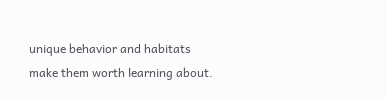unique behavior and habitats make them worth learning about.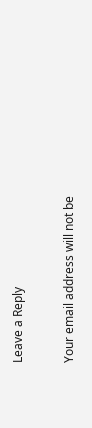Leave a Reply

Your email address will not be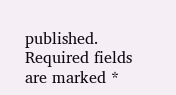published. Required fields are marked *